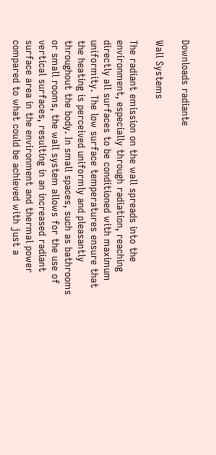Downloads radiante

Wall Systems

The radiant emission on the wall spreads into the environment, especially through radiation, reaching directly all surfaces to be conditioned with maximum uniformity. The low surface temperatures ensure that the heating is perceived uniformly and pleasantly throughout the body. In small spaces, such as bathrooms or small rooms, the wall system allows for the use of vertical surfaces, resulting in an increased radiant surface area in the environment and thermal power compared to what could be achieved with just a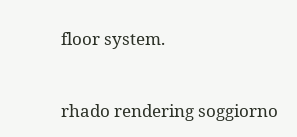floor system.


rhado rendering soggiorno